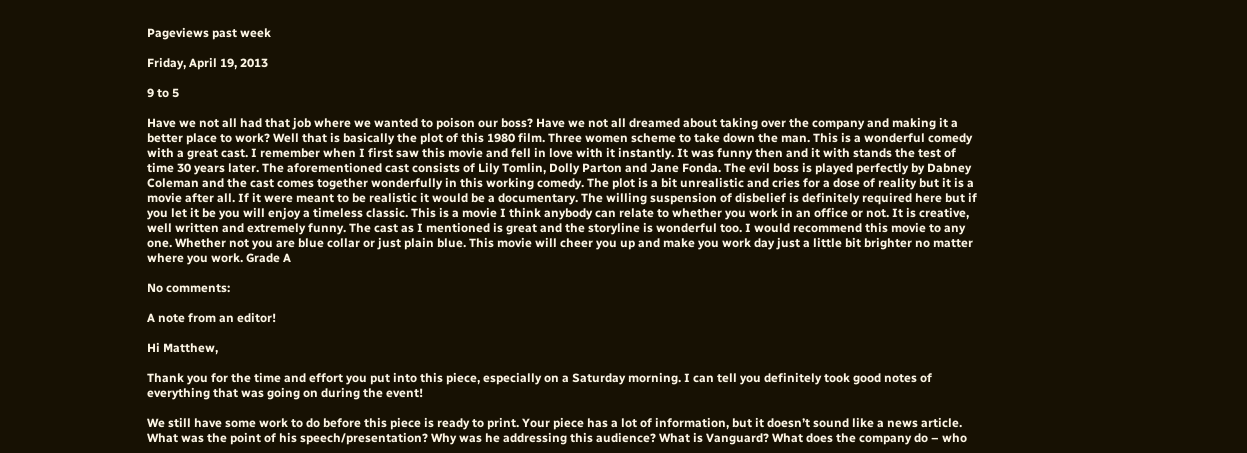Pageviews past week

Friday, April 19, 2013

9 to 5

Have we not all had that job where we wanted to poison our boss? Have we not all dreamed about taking over the company and making it a better place to work? Well that is basically the plot of this 1980 film. Three women scheme to take down the man. This is a wonderful comedy with a great cast. I remember when I first saw this movie and fell in love with it instantly. It was funny then and it with stands the test of time 30 years later. The aforementioned cast consists of Lily Tomlin, Dolly Parton and Jane Fonda. The evil boss is played perfectly by Dabney Coleman and the cast comes together wonderfully in this working comedy. The plot is a bit unrealistic and cries for a dose of reality but it is a movie after all. If it were meant to be realistic it would be a documentary. The willing suspension of disbelief is definitely required here but if you let it be you will enjoy a timeless classic. This is a movie I think anybody can relate to whether you work in an office or not. It is creative, well written and extremely funny. The cast as I mentioned is great and the storyline is wonderful too. I would recommend this movie to any one. Whether not you are blue collar or just plain blue. This movie will cheer you up and make you work day just a little bit brighter no matter where you work. Grade A

No comments:

A note from an editor!

Hi Matthew,

Thank you for the time and effort you put into this piece, especially on a Saturday morning. I can tell you definitely took good notes of everything that was going on during the event!

We still have some work to do before this piece is ready to print. Your piece has a lot of information, but it doesn’t sound like a news article. What was the point of his speech/presentation? Why was he addressing this audience? What is Vanguard? What does the company do – who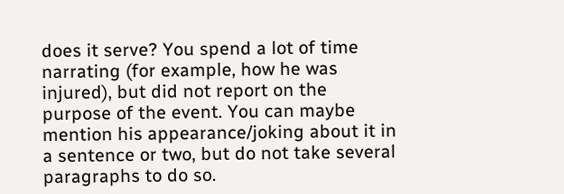does it serve? You spend a lot of time narrating (for example, how he was injured), but did not report on the purpose of the event. You can maybe mention his appearance/joking about it in a sentence or two, but do not take several paragraphs to do so.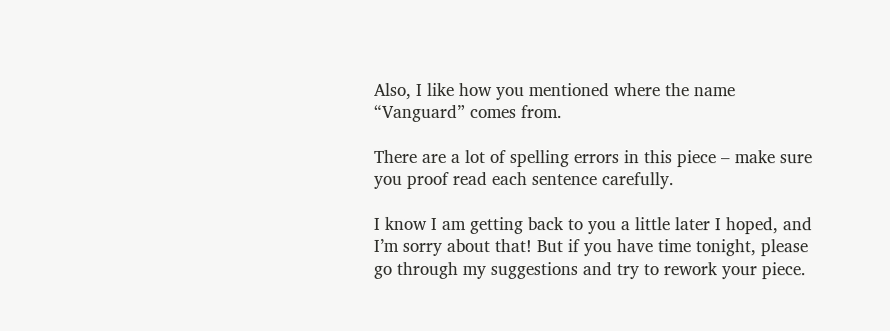Also, I like how you mentioned where the name “Vanguard” comes from.

There are a lot of spelling errors in this piece – make sure you proof read each sentence carefully.

I know I am getting back to you a little later I hoped, and I’m sorry about that! But if you have time tonight, please go through my suggestions and try to rework your piece.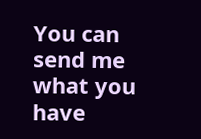You can send me what you have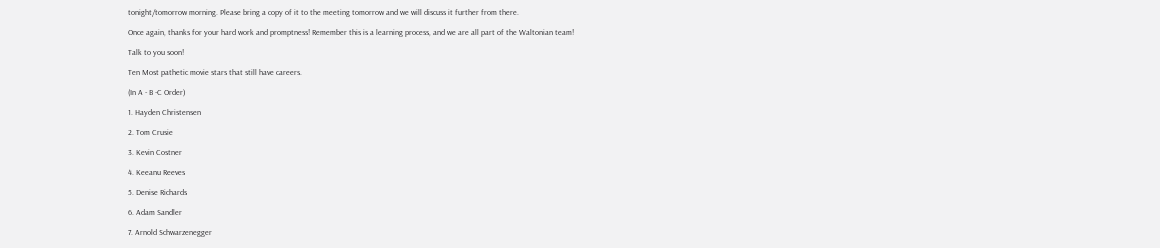tonight/tomorrow morning. Please bring a copy of it to the meeting tomorrow and we will discuss it further from there.

Once again, thanks for your hard work and promptness! Remember this is a learning process, and we are all part of the Waltonian team!

Talk to you soon!

Ten Most pathetic movie stars that still have careers.

(In A - B -C Order)

1. Hayden Christensen

2. Tom Crusie

3. Kevin Costner

4. Keeanu Reeves

5. Denise Richards

6. Adam Sandler

7. Arnold Schwarzenegger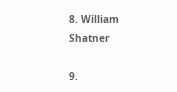8. William Shatner

9.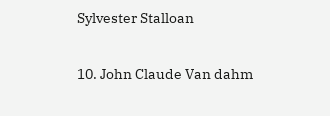Sylvester Stalloan

10. John Claude Van dahm